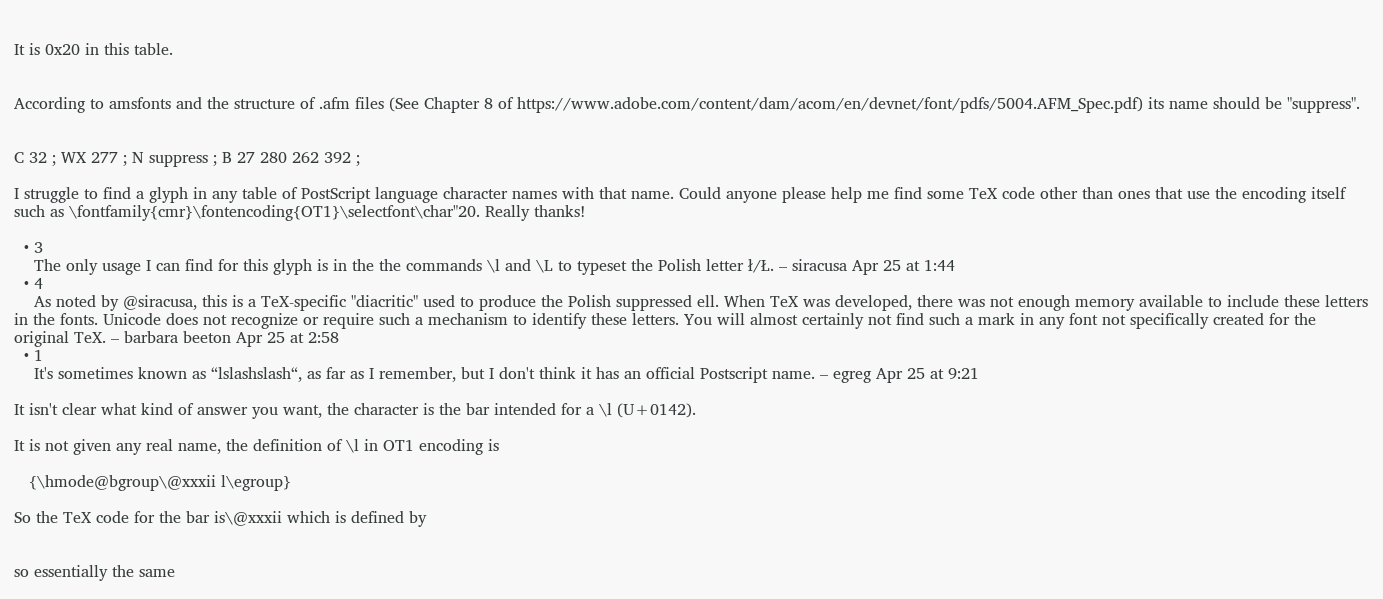It is 0x20 in this table.


According to amsfonts and the structure of .afm files (See Chapter 8 of https://www.adobe.com/content/dam/acom/en/devnet/font/pdfs/5004.AFM_Spec.pdf) its name should be "suppress".


C 32 ; WX 277 ; N suppress ; B 27 280 262 392 ;

I struggle to find a glyph in any table of PostScript language character names with that name. Could anyone please help me find some TeX code other than ones that use the encoding itself such as \fontfamily{cmr}\fontencoding{OT1}\selectfont\char"20. Really thanks!

  • 3
    The only usage I can find for this glyph is in the the commands \l and \L to typeset the Polish letter ł/Ł. – siracusa Apr 25 at 1:44
  • 4
    As noted by @siracusa, this is a TeX-specific "diacritic" used to produce the Polish suppressed ell. When TeX was developed, there was not enough memory available to include these letters in the fonts. Unicode does not recognize or require such a mechanism to identify these letters. You will almost certainly not find such a mark in any font not specifically created for the original TeX. – barbara beeton Apr 25 at 2:58
  • 1
    It's sometimes known as “lslashslash“, as far as I remember, but I don't think it has an official Postscript name. – egreg Apr 25 at 9:21

It isn't clear what kind of answer you want, the character is the bar intended for a \l (U+0142).

It is not given any real name, the definition of \l in OT1 encoding is

   {\hmode@bgroup\@xxxii l\egroup}

So the TeX code for the bar is\@xxxii which is defined by


so essentially the same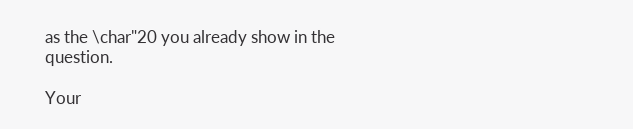as the \char"20 you already show in the question.

Your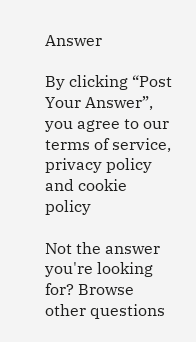Answer

By clicking “Post Your Answer”, you agree to our terms of service, privacy policy and cookie policy

Not the answer you're looking for? Browse other questions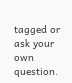tagged or ask your own question.